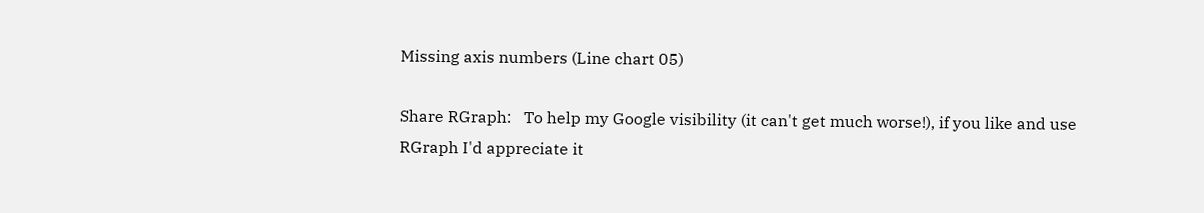Missing axis numbers (Line chart 05)

Share RGraph:   To help my Google visibility (it can't get much worse!), if you like and use RGraph I'd appreciate it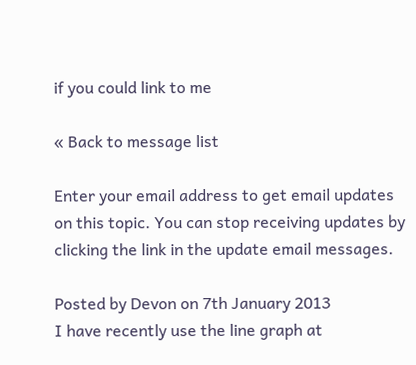if you could link to me

« Back to message list

Enter your email address to get email updates on this topic. You can stop receiving updates by clicking the link in the update email messages.

Posted by Devon on 7th January 2013
I have recently use the line graph at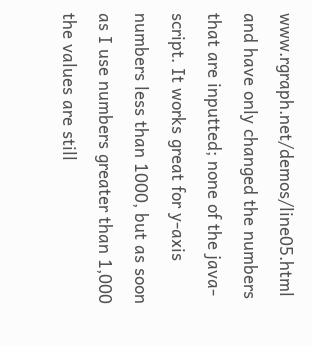www.rgraph.net/demos/line05.html and have only changed the numbers that are inputted; none of the java-script. It works great for y-axis numbers less than 1000, but as soon as I use numbers greater than 1,000 the values are still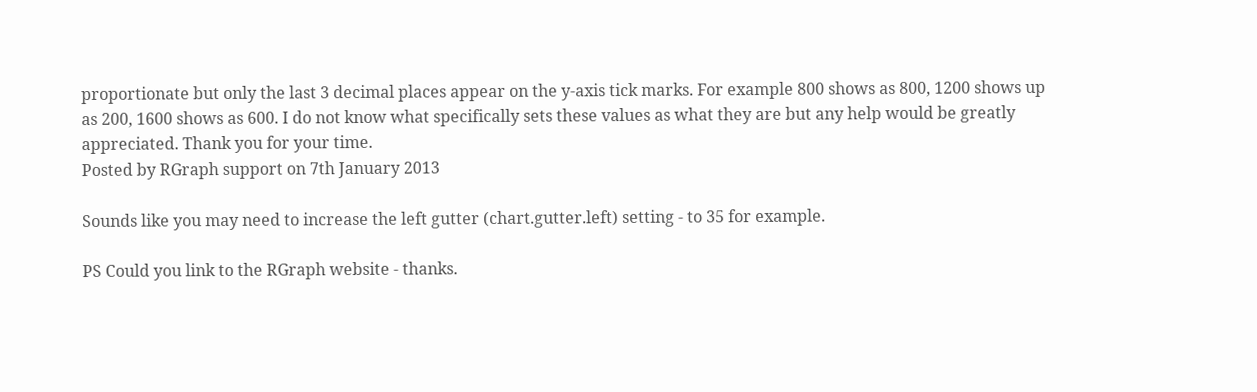proportionate but only the last 3 decimal places appear on the y-axis tick marks. For example 800 shows as 800, 1200 shows up as 200, 1600 shows as 600. I do not know what specifically sets these values as what they are but any help would be greatly appreciated. Thank you for your time.
Posted by RGraph support on 7th January 2013

Sounds like you may need to increase the left gutter (chart.gutter.left) setting - to 35 for example.

PS Could you link to the RGraph website - thanks.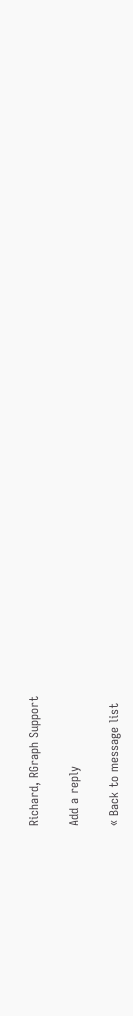Richard, RGraph Support

Add a reply

« Back to message list